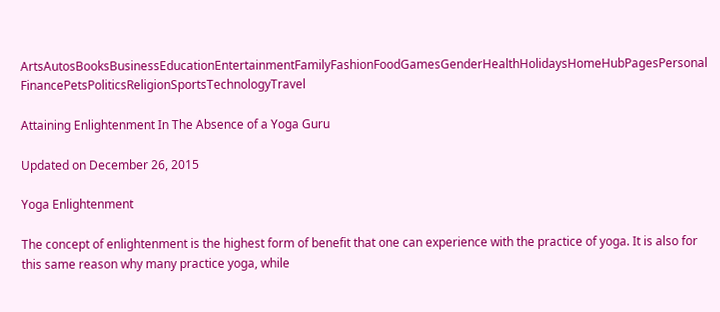ArtsAutosBooksBusinessEducationEntertainmentFamilyFashionFoodGamesGenderHealthHolidaysHomeHubPagesPersonal FinancePetsPoliticsReligionSportsTechnologyTravel

Attaining Enlightenment In The Absence of a Yoga Guru

Updated on December 26, 2015

Yoga Enlightenment

The concept of enlightenment is the highest form of benefit that one can experience with the practice of yoga. It is also for this same reason why many practice yoga, while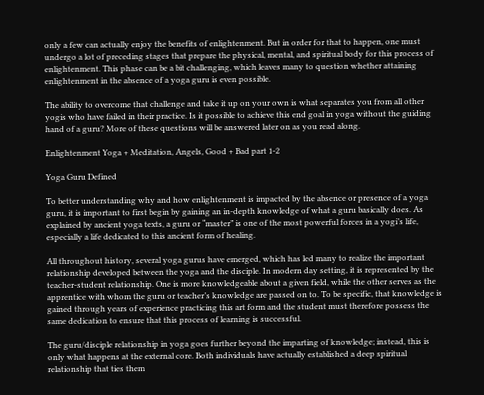only a few can actually enjoy the benefits of enlightenment. But in order for that to happen, one must undergo a lot of preceding stages that prepare the physical, mental, and spiritual body for this process of enlightenment. This phase can be a bit challenging, which leaves many to question whether attaining enlightenment in the absence of a yoga guru is even possible.

The ability to overcome that challenge and take it up on your own is what separates you from all other yogis who have failed in their practice. Is it possible to achieve this end goal in yoga without the guiding hand of a guru? More of these questions will be answered later on as you read along.

Enlightenment Yoga + Meditation, Angels, Good + Bad part 1-2

Yoga Guru Defined

To better understanding why and how enlightenment is impacted by the absence or presence of a yoga guru, it is important to first begin by gaining an in-depth knowledge of what a guru basically does. As explained by ancient yoga texts, a guru or “master” is one of the most powerful forces in a yogi’s life, especially a life dedicated to this ancient form of healing.

All throughout history, several yoga gurus have emerged, which has led many to realize the important relationship developed between the yoga and the disciple. In modern day setting, it is represented by the teacher-student relationship. One is more knowledgeable about a given field, while the other serves as the apprentice with whom the guru or teacher’s knowledge are passed on to. To be specific, that knowledge is gained through years of experience practicing this art form and the student must therefore possess the same dedication to ensure that this process of learning is successful.

The guru/disciple relationship in yoga goes further beyond the imparting of knowledge; instead, this is only what happens at the external core. Both individuals have actually established a deep spiritual relationship that ties them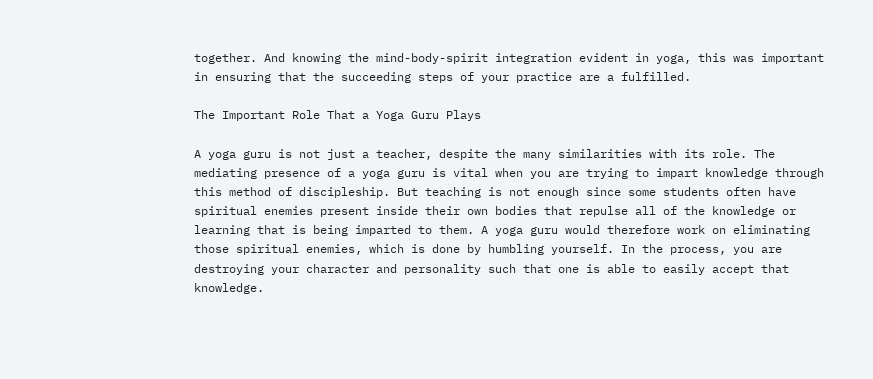together. And knowing the mind-body-spirit integration evident in yoga, this was important in ensuring that the succeeding steps of your practice are a fulfilled.

The Important Role That a Yoga Guru Plays

A yoga guru is not just a teacher, despite the many similarities with its role. The mediating presence of a yoga guru is vital when you are trying to impart knowledge through this method of discipleship. But teaching is not enough since some students often have spiritual enemies present inside their own bodies that repulse all of the knowledge or learning that is being imparted to them. A yoga guru would therefore work on eliminating those spiritual enemies, which is done by humbling yourself. In the process, you are destroying your character and personality such that one is able to easily accept that knowledge.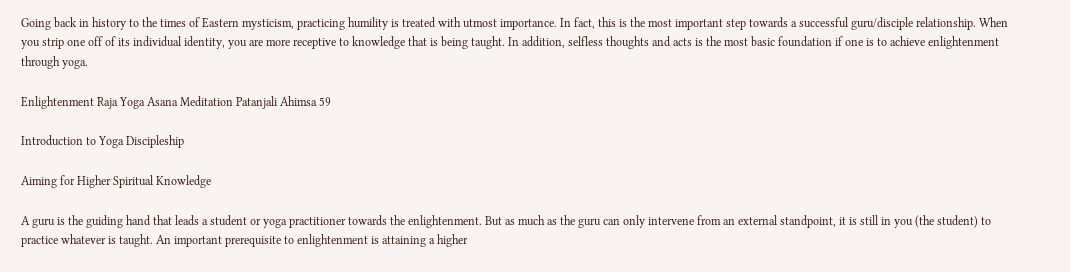Going back in history to the times of Eastern mysticism, practicing humility is treated with utmost importance. In fact, this is the most important step towards a successful guru/disciple relationship. When you strip one off of its individual identity, you are more receptive to knowledge that is being taught. In addition, selfless thoughts and acts is the most basic foundation if one is to achieve enlightenment through yoga.

Enlightenment Raja Yoga Asana Meditation Patanjali Ahimsa 59

Introduction to Yoga Discipleship

Aiming for Higher Spiritual Knowledge

A guru is the guiding hand that leads a student or yoga practitioner towards the enlightenment. But as much as the guru can only intervene from an external standpoint, it is still in you (the student) to practice whatever is taught. An important prerequisite to enlightenment is attaining a higher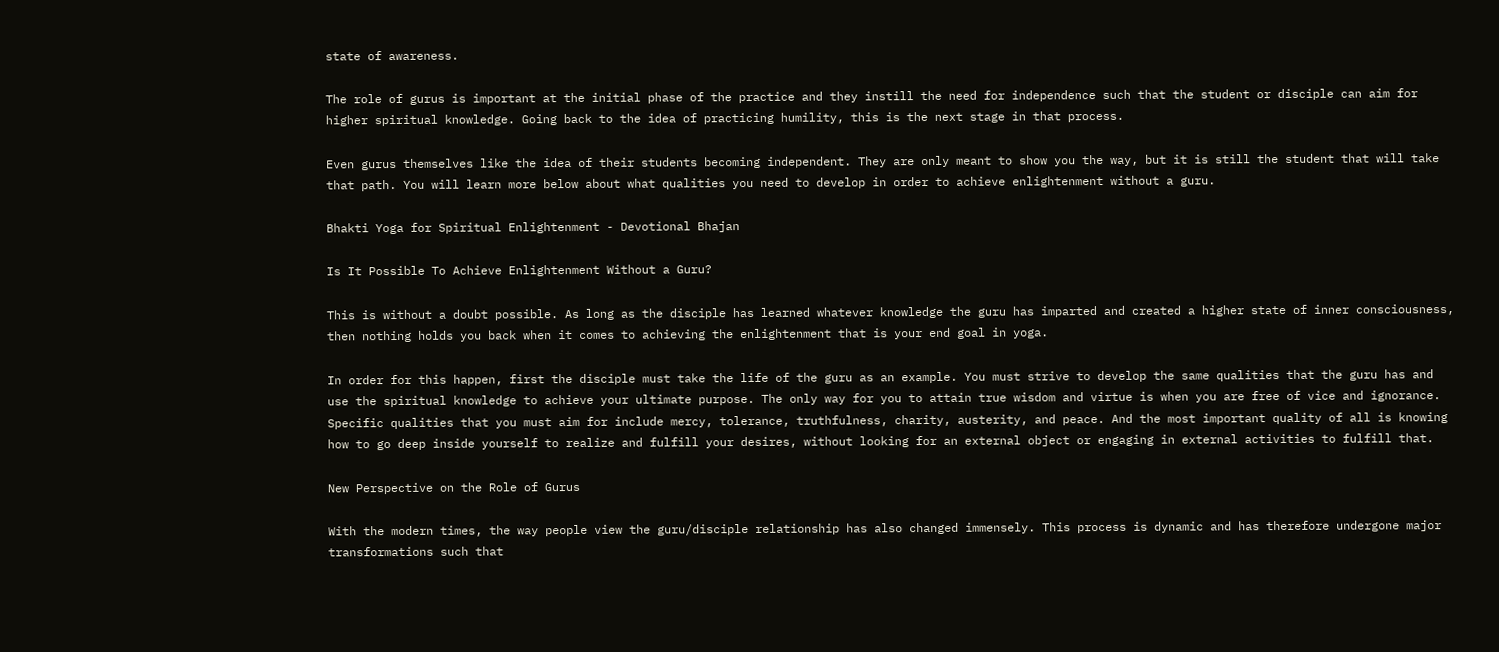state of awareness.

The role of gurus is important at the initial phase of the practice and they instill the need for independence such that the student or disciple can aim for higher spiritual knowledge. Going back to the idea of practicing humility, this is the next stage in that process.

Even gurus themselves like the idea of their students becoming independent. They are only meant to show you the way, but it is still the student that will take that path. You will learn more below about what qualities you need to develop in order to achieve enlightenment without a guru.

Bhakti Yoga for Spiritual Enlightenment - Devotional Bhajan

Is It Possible To Achieve Enlightenment Without a Guru?

This is without a doubt possible. As long as the disciple has learned whatever knowledge the guru has imparted and created a higher state of inner consciousness, then nothing holds you back when it comes to achieving the enlightenment that is your end goal in yoga.

In order for this happen, first the disciple must take the life of the guru as an example. You must strive to develop the same qualities that the guru has and use the spiritual knowledge to achieve your ultimate purpose. The only way for you to attain true wisdom and virtue is when you are free of vice and ignorance. Specific qualities that you must aim for include mercy, tolerance, truthfulness, charity, austerity, and peace. And the most important quality of all is knowing how to go deep inside yourself to realize and fulfill your desires, without looking for an external object or engaging in external activities to fulfill that.

New Perspective on the Role of Gurus

With the modern times, the way people view the guru/disciple relationship has also changed immensely. This process is dynamic and has therefore undergone major transformations such that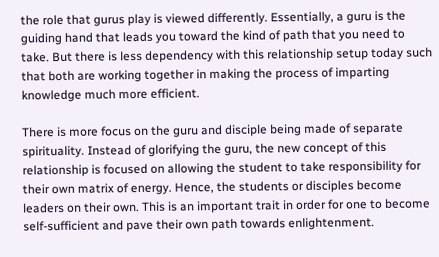the role that gurus play is viewed differently. Essentially, a guru is the guiding hand that leads you toward the kind of path that you need to take. But there is less dependency with this relationship setup today such that both are working together in making the process of imparting knowledge much more efficient.

There is more focus on the guru and disciple being made of separate spirituality. Instead of glorifying the guru, the new concept of this relationship is focused on allowing the student to take responsibility for their own matrix of energy. Hence, the students or disciples become leaders on their own. This is an important trait in order for one to become self-sufficient and pave their own path towards enlightenment.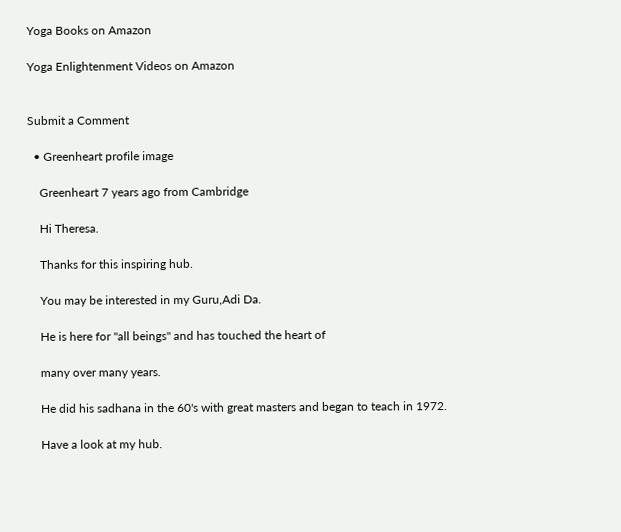Yoga Books on Amazon

Yoga Enlightenment Videos on Amazon


Submit a Comment

  • Greenheart profile image

    Greenheart 7 years ago from Cambridge

    Hi Theresa.

    Thanks for this inspiring hub.

    You may be interested in my Guru,Adi Da.

    He is here for "all beings" and has touched the heart of

    many over many years.

    He did his sadhana in the 60's with great masters and began to teach in 1972.

    Have a look at my hub.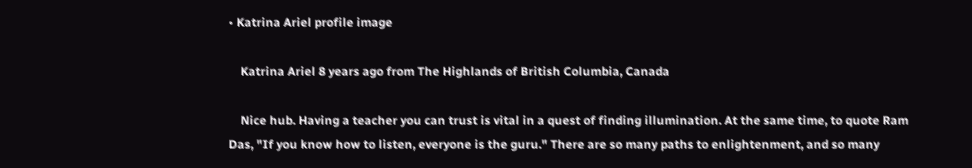• Katrina Ariel profile image

    Katrina Ariel 8 years ago from The Highlands of British Columbia, Canada

    Nice hub. Having a teacher you can trust is vital in a quest of finding illumination. At the same time, to quote Ram Das, "If you know how to listen, everyone is the guru." There are so many paths to enlightenment, and so many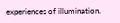experiences of illumination.